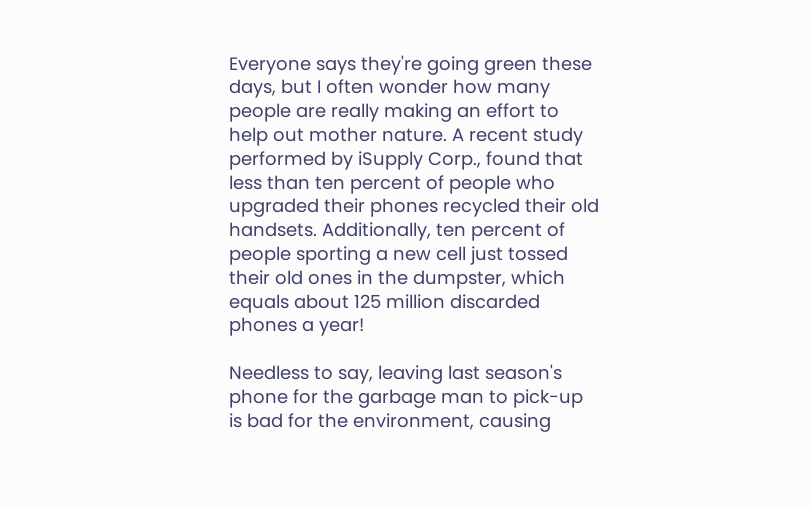Everyone says they're going green these days, but I often wonder how many people are really making an effort to help out mother nature. A recent study performed by iSupply Corp., found that less than ten percent of people who upgraded their phones recycled their old handsets. Additionally, ten percent of people sporting a new cell just tossed their old ones in the dumpster, which equals about 125 million discarded phones a year!

Needless to say, leaving last season's phone for the garbage man to pick-up is bad for the environment, causing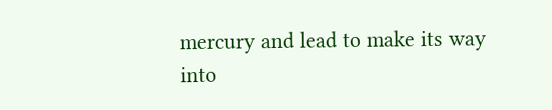mercury and lead to make its way into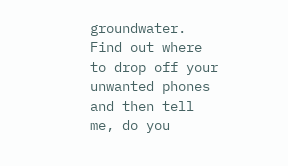groundwater. Find out where to drop off your unwanted phones and then tell me, do you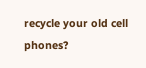recycle your old cell phones?